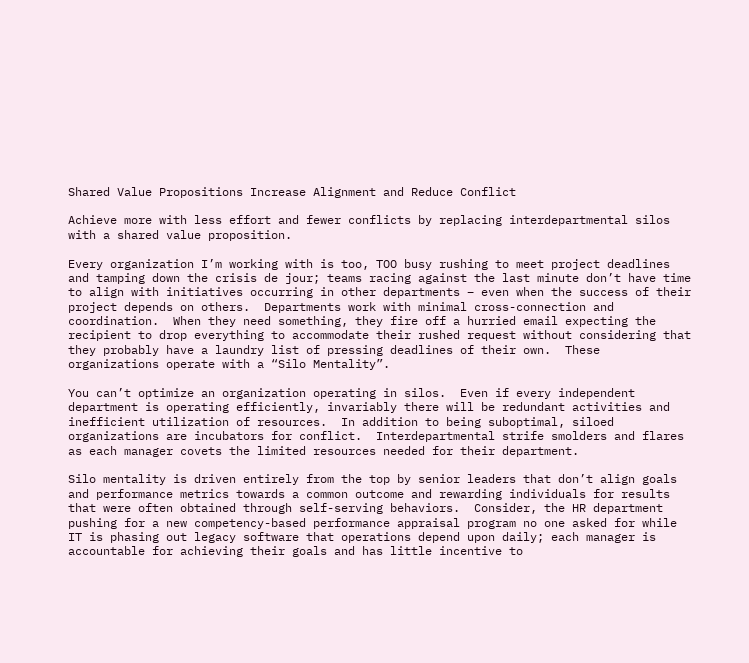Shared Value Propositions Increase Alignment and Reduce Conflict

Achieve more with less effort and fewer conflicts by replacing interdepartmental silos with a shared value proposition.

Every organization I’m working with is too, TOO busy rushing to meet project deadlines and tamping down the crisis de jour; teams racing against the last minute don’t have time to align with initiatives occurring in other departments – even when the success of their project depends on others.  Departments work with minimal cross-connection and coordination.  When they need something, they fire off a hurried email expecting the recipient to drop everything to accommodate their rushed request without considering that they probably have a laundry list of pressing deadlines of their own.  These organizations operate with a “Silo Mentality”.

You can’t optimize an organization operating in silos.  Even if every independent department is operating efficiently, invariably there will be redundant activities and inefficient utilization of resources.  In addition to being suboptimal, siloed organizations are incubators for conflict.  Interdepartmental strife smolders and flares as each manager covets the limited resources needed for their department.

Silo mentality is driven entirely from the top by senior leaders that don’t align goals and performance metrics towards a common outcome and rewarding individuals for results that were often obtained through self-serving behaviors.  Consider, the HR department pushing for a new competency-based performance appraisal program no one asked for while IT is phasing out legacy software that operations depend upon daily; each manager is accountable for achieving their goals and has little incentive to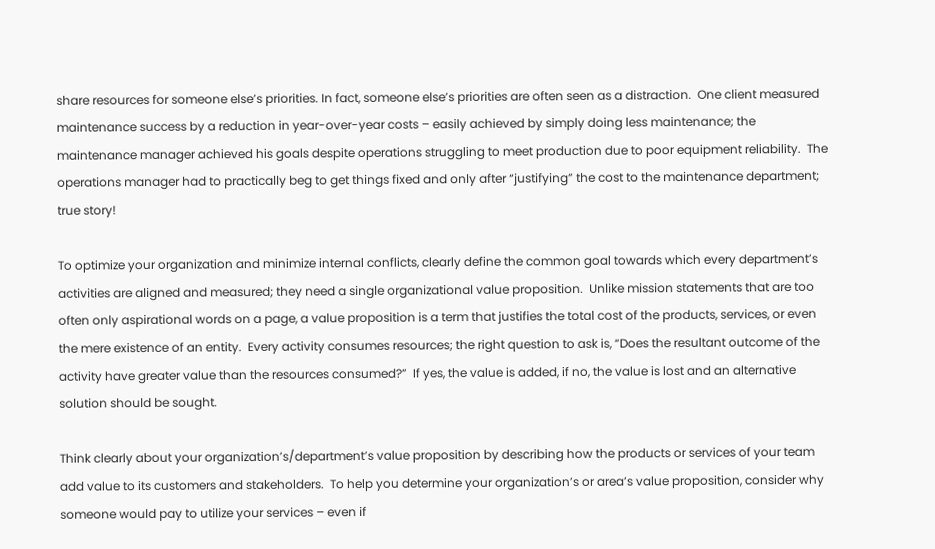share resources for someone else’s priorities. In fact, someone else’s priorities are often seen as a distraction.  One client measured maintenance success by a reduction in year-over-year costs – easily achieved by simply doing less maintenance; the maintenance manager achieved his goals despite operations struggling to meet production due to poor equipment reliability.  The operations manager had to practically beg to get things fixed and only after “justifying” the cost to the maintenance department; true story!

To optimize your organization and minimize internal conflicts, clearly define the common goal towards which every department’s activities are aligned and measured; they need a single organizational value proposition.  Unlike mission statements that are too often only aspirational words on a page, a value proposition is a term that justifies the total cost of the products, services, or even the mere existence of an entity.  Every activity consumes resources; the right question to ask is, “Does the resultant outcome of the activity have greater value than the resources consumed?”  If yes, the value is added, if no, the value is lost and an alternative solution should be sought.

Think clearly about your organization’s/department’s value proposition by describing how the products or services of your team add value to its customers and stakeholders.  To help you determine your organization’s or area’s value proposition, consider why someone would pay to utilize your services – even if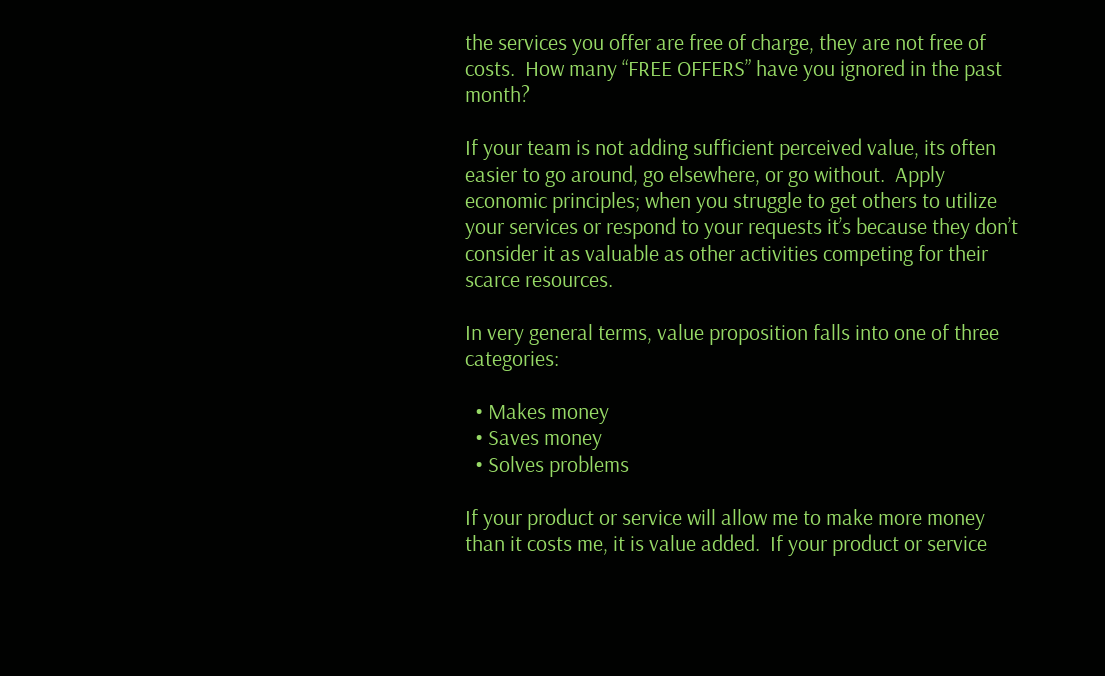the services you offer are free of charge, they are not free of costs.  How many “FREE OFFERS” have you ignored in the past month?

If your team is not adding sufficient perceived value, its often easier to go around, go elsewhere, or go without.  Apply economic principles; when you struggle to get others to utilize your services or respond to your requests it’s because they don’t consider it as valuable as other activities competing for their scarce resources.

In very general terms, value proposition falls into one of three categories:

  • Makes money
  • Saves money
  • Solves problems

If your product or service will allow me to make more money than it costs me, it is value added.  If your product or service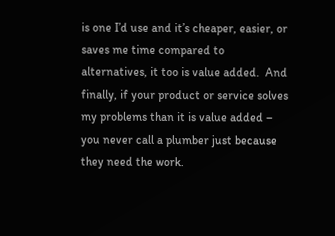is one I’d use and it’s cheaper, easier, or saves me time compared to alternatives, it too is value added.  And finally, if your product or service solves my problems than it is value added – you never call a plumber just because they need the work.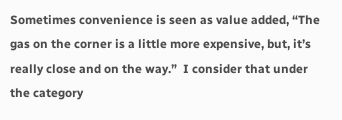Sometimes convenience is seen as value added, “The gas on the corner is a little more expensive, but, it’s really close and on the way.”  I consider that under the category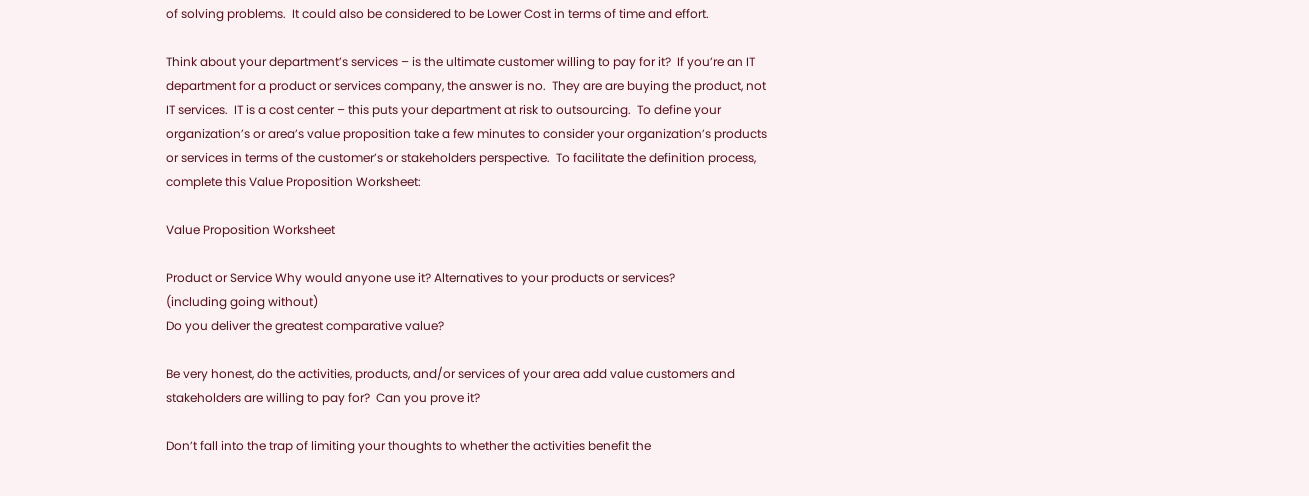of solving problems.  It could also be considered to be Lower Cost in terms of time and effort.

Think about your department’s services – is the ultimate customer willing to pay for it?  If you’re an IT department for a product or services company, the answer is no.  They are are buying the product, not IT services.  IT is a cost center – this puts your department at risk to outsourcing.  To define your organization’s or area’s value proposition take a few minutes to consider your organization’s products or services in terms of the customer’s or stakeholders perspective.  To facilitate the definition process, complete this Value Proposition Worksheet:

Value Proposition Worksheet

Product or Service Why would anyone use it? Alternatives to your products or services?
(including going without)
Do you deliver the greatest comparative value?

Be very honest, do the activities, products, and/or services of your area add value customers and stakeholders are willing to pay for?  Can you prove it?

Don’t fall into the trap of limiting your thoughts to whether the activities benefit the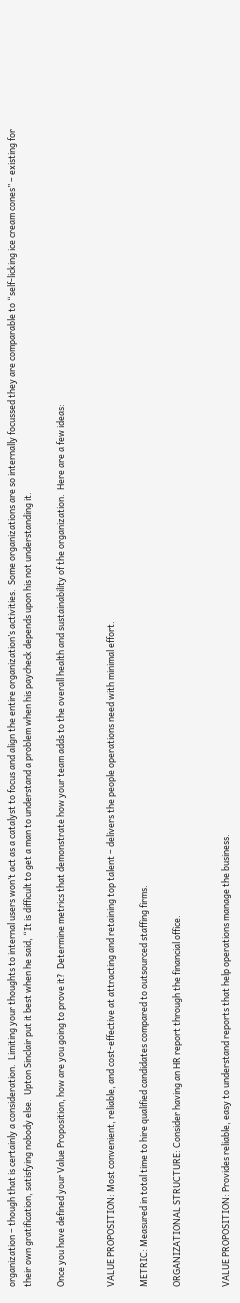organization – though that is certainly a consideration.  Limiting your thoughts to internal users won’t act as a catalyst to focus and align the entire organization’s activities.  Some organizations are so internally focussed they are comparable to “self-licking ice cream cones” – existing for their own gratification, satisfying nobody else.  Upton Sinclair put it best when he said, “It is difficult to get a man to understand a problem when his paycheck depends upon his not understanding it.

Once you have defined your Value Proposition, how are you going to prove it?  Determine metrics that demonstrate how your team adds to the overall health and sustainability of the organization.  Here are a few ideas:


VALUE PROPOSITION: Most convenient, reliable, and cost-effective at attracting and retaining top talent – delivers the people operations need with minimal effort.

METRIC: Measured in total time to hire qualified candidates compared to outsourced staffing firms.

ORGANIZATIONAL STRUCTURE: Consider having an HR report through the financial office.


VALUE PROPOSITION: Provides reliable, easy to understand reports that help operations manage the business.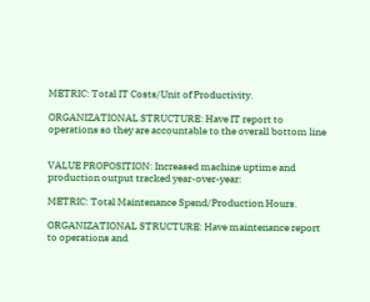METRIC: Total IT Costs/Unit of Productivity.

ORGANIZATIONAL STRUCTURE: Have IT report to operations so they are accountable to the overall bottom line


VALUE PROPOSITION: Increased machine uptime and production output tracked year-over-year:

METRIC: Total Maintenance Spend/Production Hours.

ORGANIZATIONAL STRUCTURE: Have maintenance report to operations and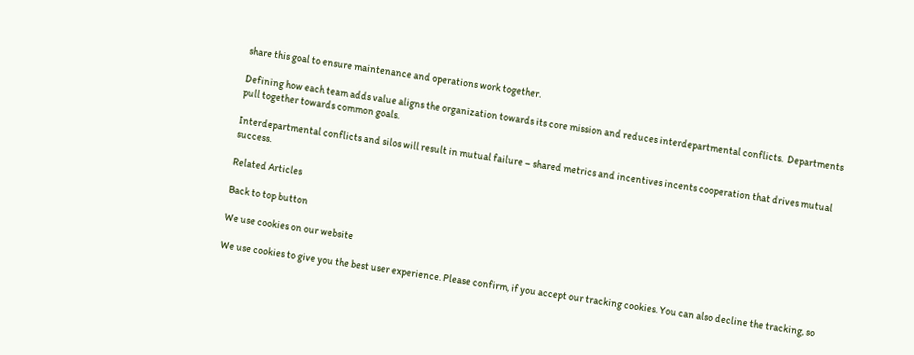share this goal to ensure maintenance and operations work together.

Defining how each team adds value aligns the organization towards its core mission and reduces interdepartmental conflicts.  Departments pull together towards common goals.

Interdepartmental conflicts and silos will result in mutual failure – shared metrics and incentives incents cooperation that drives mutual success.

Related Articles

Back to top button

We use cookies on our website

We use cookies to give you the best user experience. Please confirm, if you accept our tracking cookies. You can also decline the tracking, so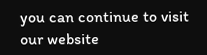you can continue to visit our website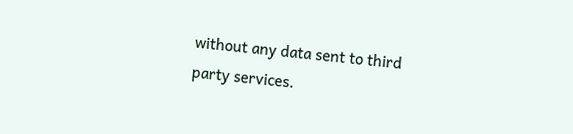without any data sent to third party services.